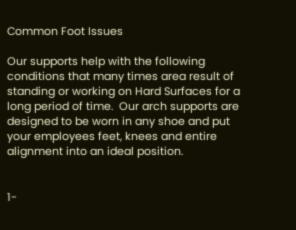Common Foot Issues

Our supports help with the following conditions that many times area result of standing or working on Hard Surfaces for a long period of time.  Our arch supports are designed to be worn in any shoe and put your employees feet, knees and entire alignment into an ideal position.


1-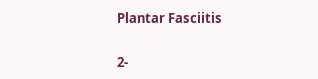Plantar Fasciitis

2-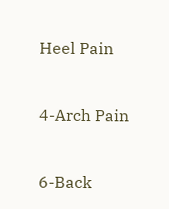Heel Pain


4-Arch Pain


6-Back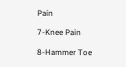Pain

7-Knee Pain

8-Hammer Toe